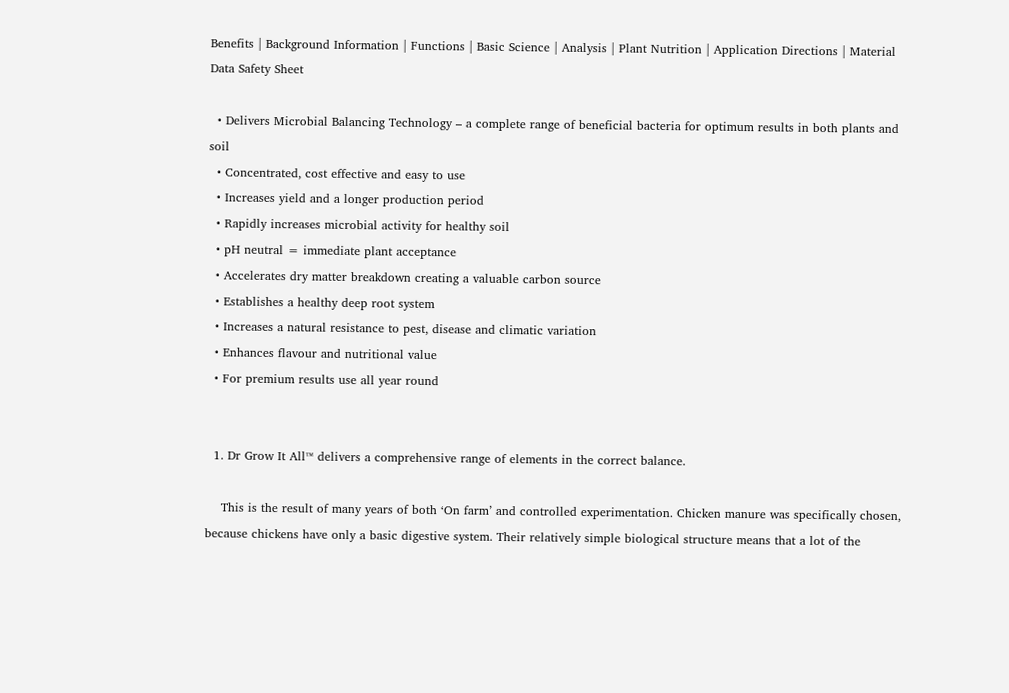Benefits | Background Information | Functions | Basic Science | Analysis | Plant Nutrition | Application Directions | Material Data Safety Sheet

  • Delivers Microbial Balancing Technology – a complete range of beneficial bacteria for optimum results in both plants and soil
  • Concentrated, cost effective and easy to use
  • Increases yield and a longer production period
  • Rapidly increases microbial activity for healthy soil
  • pH neutral = immediate plant acceptance
  • Accelerates dry matter breakdown creating a valuable carbon source
  • Establishes a healthy deep root system
  • Increases a natural resistance to pest, disease and climatic variation
  • Enhances flavour and nutritional value
  • For premium results use all year round


  1. Dr Grow It All™ delivers a comprehensive range of elements in the correct balance.

    This is the result of many years of both ‘On farm’ and controlled experimentation. Chicken manure was specifically chosen, because chickens have only a basic digestive system. Their relatively simple biological structure means that a lot of the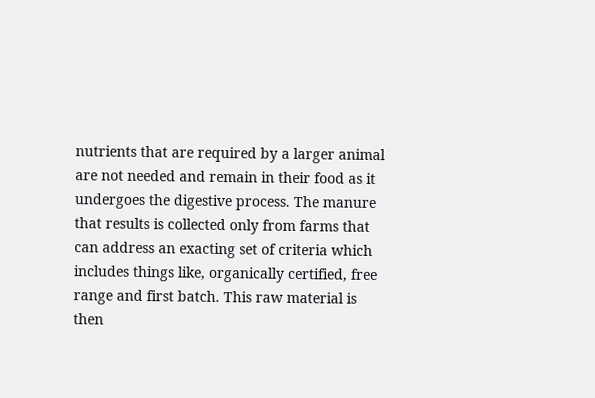nutrients that are required by a larger animal are not needed and remain in their food as it undergoes the digestive process. The manure that results is collected only from farms that can address an exacting set of criteria which includes things like, organically certified, free range and first batch. This raw material is then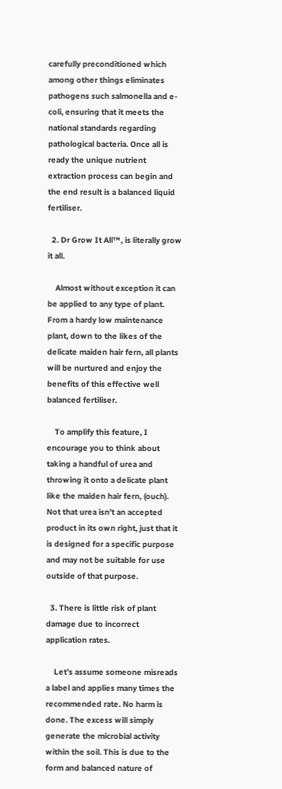carefully preconditioned which among other things eliminates pathogens such salmonella and e-coli, ensuring that it meets the national standards regarding pathological bacteria. Once all is ready the unique nutrient extraction process can begin and the end result is a balanced liquid fertiliser.

  2. Dr Grow It All™, is literally grow it all.

    Almost without exception it can be applied to any type of plant. From a hardy low maintenance plant, down to the likes of the delicate maiden hair fern, all plants will be nurtured and enjoy the benefits of this effective well balanced fertiliser.

    To amplify this feature, I encourage you to think about taking a handful of urea and throwing it onto a delicate plant like the maiden hair fern, (ouch). Not that urea isn’t an accepted product in its own right, just that it is designed for a specific purpose and may not be suitable for use outside of that purpose.

  3. There is little risk of plant damage due to incorrect application rates.

    Let’s assume someone misreads a label and applies many times the recommended rate. No harm is done. The excess will simply generate the microbial activity within the soil. This is due to the form and balanced nature of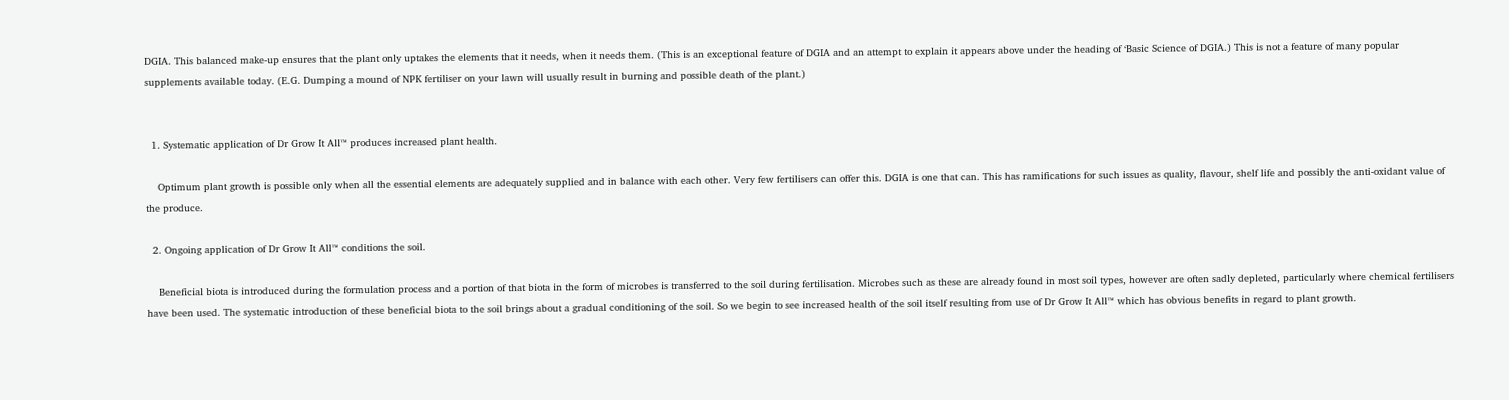DGIA. This balanced make-up ensures that the plant only uptakes the elements that it needs, when it needs them. (This is an exceptional feature of DGIA and an attempt to explain it appears above under the heading of ‘Basic Science of DGIA.) This is not a feature of many popular supplements available today. (E.G. Dumping a mound of NPK fertiliser on your lawn will usually result in burning and possible death of the plant.)


  1. Systematic application of Dr Grow It All™ produces increased plant health.

    Optimum plant growth is possible only when all the essential elements are adequately supplied and in balance with each other. Very few fertilisers can offer this. DGIA is one that can. This has ramifications for such issues as quality, flavour, shelf life and possibly the anti-oxidant value of the produce.

  2. Ongoing application of Dr Grow It All™ conditions the soil.

    Beneficial biota is introduced during the formulation process and a portion of that biota in the form of microbes is transferred to the soil during fertilisation. Microbes such as these are already found in most soil types, however are often sadly depleted, particularly where chemical fertilisers have been used. The systematic introduction of these beneficial biota to the soil brings about a gradual conditioning of the soil. So we begin to see increased health of the soil itself resulting from use of Dr Grow It All™ which has obvious benefits in regard to plant growth.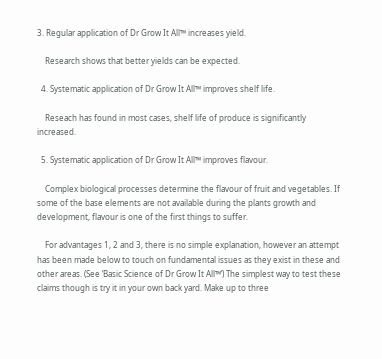3. Regular application of Dr Grow It All™ increases yield.

    Research shows that better yields can be expected.

  4. Systematic application of Dr Grow It All™ improves shelf life.

    Reseach has found in most cases, shelf life of produce is significantly increased.

  5. Systematic application of Dr Grow It All™ improves flavour.

    Complex biological processes determine the flavour of fruit and vegetables. If some of the base elements are not available during the plants growth and development, flavour is one of the first things to suffer.

    For advantages 1, 2 and 3, there is no simple explanation, however an attempt has been made below to touch on fundamental issues as they exist in these and other areas. (See ‘Basic Science of Dr Grow It All™’) The simplest way to test these claims though is try it in your own back yard. Make up to three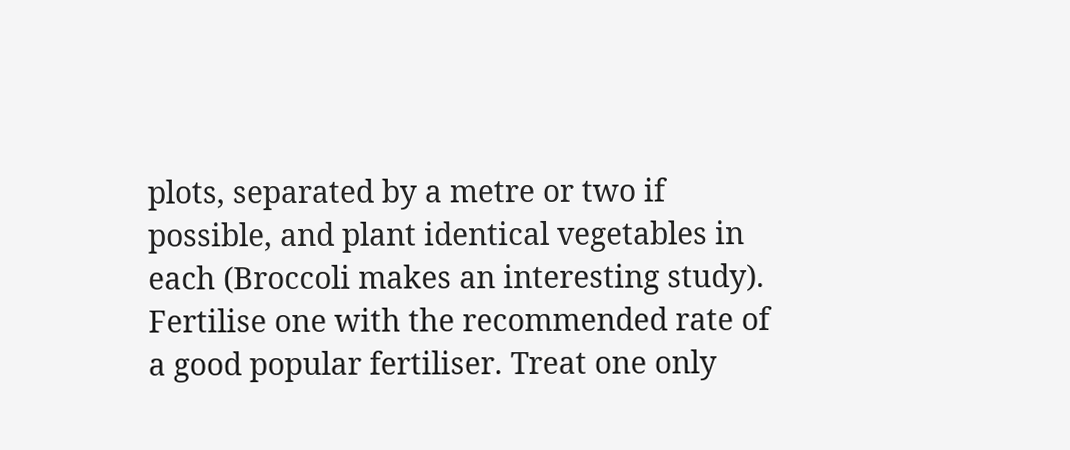plots, separated by a metre or two if possible, and plant identical vegetables in each (Broccoli makes an interesting study). Fertilise one with the recommended rate of a good popular fertiliser. Treat one only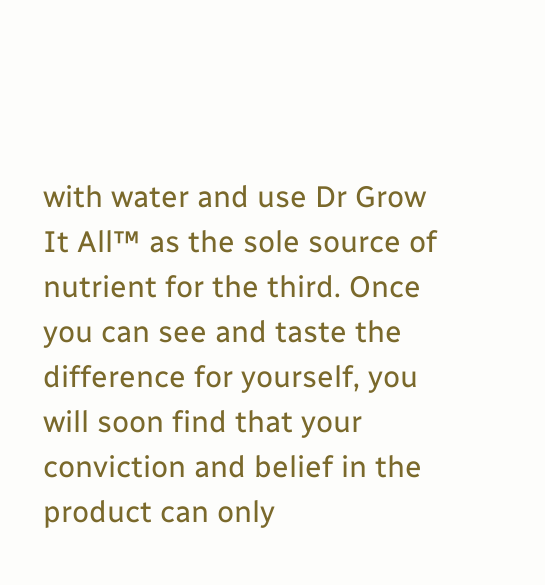with water and use Dr Grow It All™ as the sole source of nutrient for the third. Once you can see and taste the difference for yourself, you will soon find that your conviction and belief in the product can only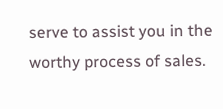serve to assist you in the worthy process of sales.